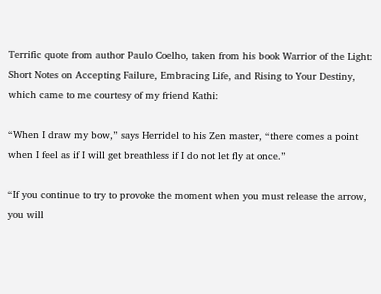Terrific quote from author Paulo Coelho, taken from his book Warrior of the Light: Short Notes on Accepting Failure, Embracing Life, and Rising to Your Destiny, which came to me courtesy of my friend Kathi:

“When I draw my bow,” says Herridel to his Zen master, “there comes a point when I feel as if I will get breathless if I do not let fly at once.”

“If you continue to try to provoke the moment when you must release the arrow, you will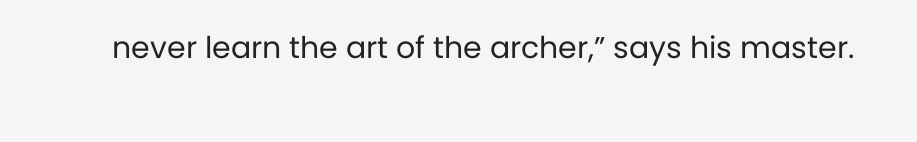never learn the art of the archer,” says his master.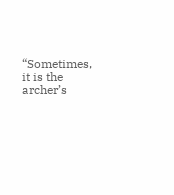“Sometimes, it is the archer’s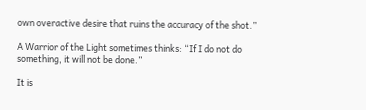own overactive desire that ruins the accuracy of the shot.”

A Warrior of the Light sometimes thinks: “If I do not do something, it will not be done.”

It is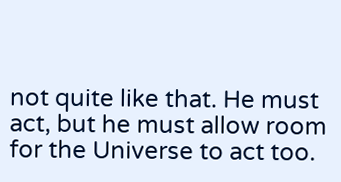not quite like that. He must act, but he must allow room for the Universe to act too.